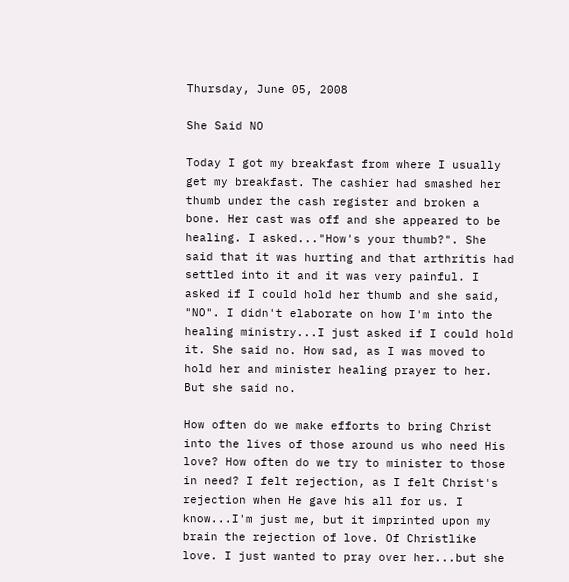Thursday, June 05, 2008

She Said NO

Today I got my breakfast from where I usually get my breakfast. The cashier had smashed her thumb under the cash register and broken a bone. Her cast was off and she appeared to be healing. I asked..."How's your thumb?". She said that it was hurting and that arthritis had settled into it and it was very painful. I asked if I could hold her thumb and she said, "NO". I didn't elaborate on how I'm into the healing ministry...I just asked if I could hold it. She said no. How sad, as I was moved to hold her and minister healing prayer to her. But she said no.

How often do we make efforts to bring Christ into the lives of those around us who need His love? How often do we try to minister to those in need? I felt rejection, as I felt Christ's rejection when He gave his all for us. I know...I'm just me, but it imprinted upon my brain the rejection of love. Of Christlike love. I just wanted to pray over her...but she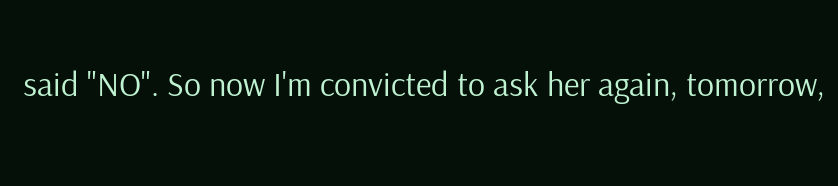said "NO". So now I'm convicted to ask her again, tomorrow,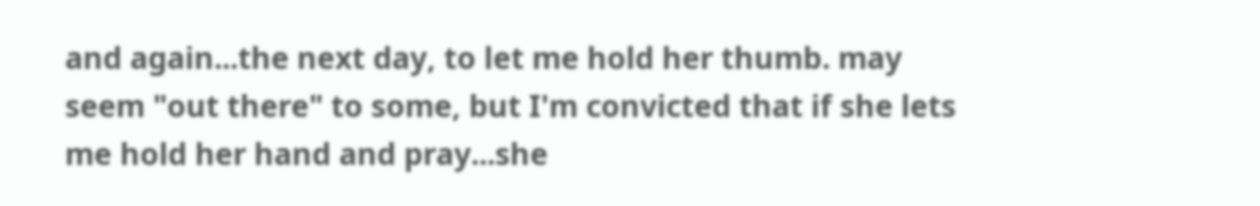and again...the next day, to let me hold her thumb. may seem "out there" to some, but I'm convicted that if she lets me hold her hand and pray...she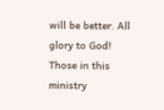will be better. All glory to God! Those in this ministry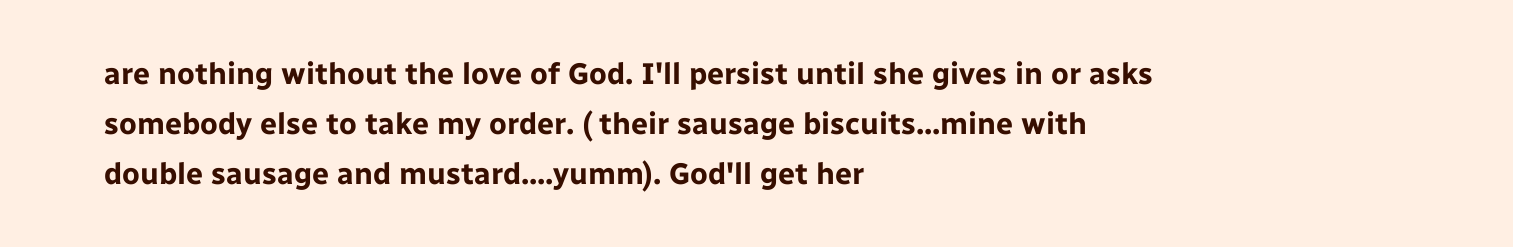are nothing without the love of God. I'll persist until she gives in or asks somebody else to take my order. ( their sausage biscuits...mine with double sausage and mustard....yumm). God'll get her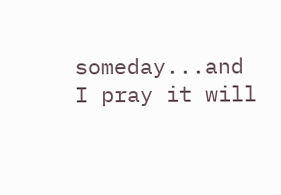someday...and I pray it will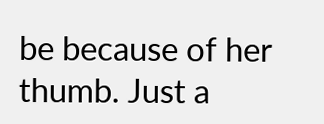be because of her thumb. Just a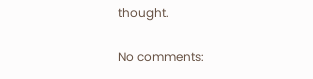thought.

No comments: